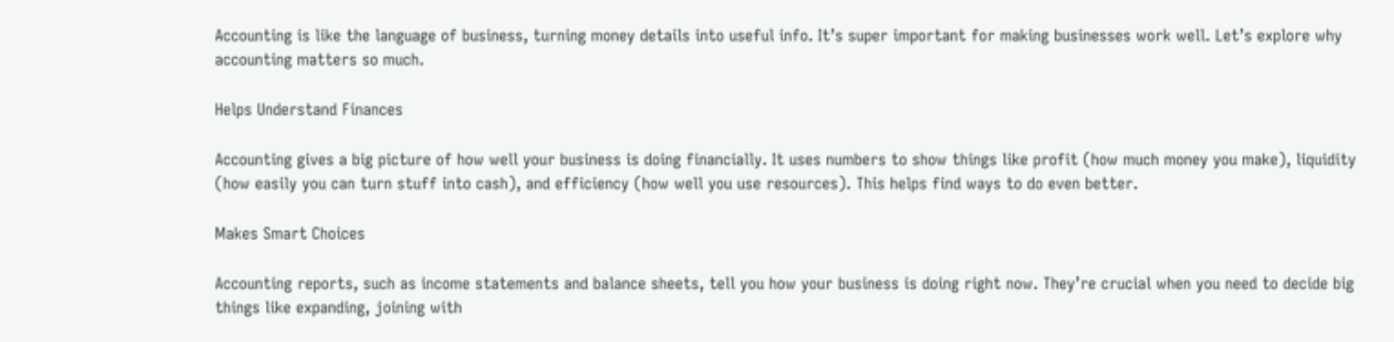Accounting is like the language of business, turning money details into useful info. It’s super important for making businesses work well. Let’s explore why accounting matters so much.

Helps Understand Finances

Accounting gives a big picture of how well your business is doing financially. It uses numbers to show things like profit (how much money you make), liquidity (how easily you can turn stuff into cash), and efficiency (how well you use resources). This helps find ways to do even better.

Makes Smart Choices

Accounting reports, such as income statements and balance sheets, tell you how your business is doing right now. They’re crucial when you need to decide big things like expanding, joining with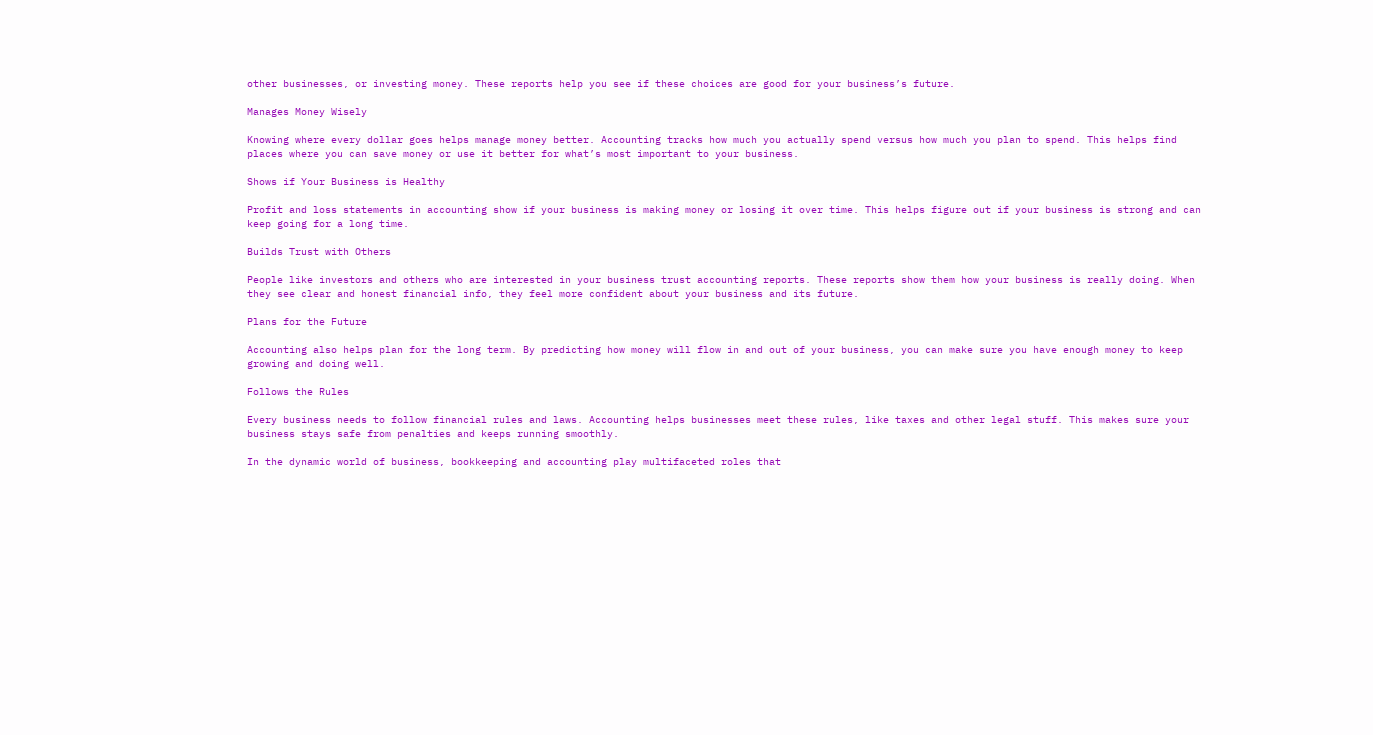other businesses, or investing money. These reports help you see if these choices are good for your business’s future.

Manages Money Wisely

Knowing where every dollar goes helps manage money better. Accounting tracks how much you actually spend versus how much you plan to spend. This helps find places where you can save money or use it better for what’s most important to your business.

Shows if Your Business is Healthy

Profit and loss statements in accounting show if your business is making money or losing it over time. This helps figure out if your business is strong and can keep going for a long time.

Builds Trust with Others

People like investors and others who are interested in your business trust accounting reports. These reports show them how your business is really doing. When they see clear and honest financial info, they feel more confident about your business and its future.

Plans for the Future

Accounting also helps plan for the long term. By predicting how money will flow in and out of your business, you can make sure you have enough money to keep growing and doing well.

Follows the Rules

Every business needs to follow financial rules and laws. Accounting helps businesses meet these rules, like taxes and other legal stuff. This makes sure your business stays safe from penalties and keeps running smoothly.

In the dynamic world of business, bookkeeping and accounting play multifaceted roles that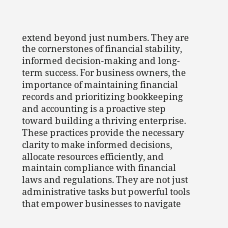extend beyond just numbers. They are the cornerstones of financial stability, informed decision-making and long-term success. For business owners, the importance of maintaining financial records and prioritizing bookkeeping and accounting is a proactive step toward building a thriving enterprise. These practices provide the necessary clarity to make informed decisions, allocate resources efficiently, and maintain compliance with financial laws and regulations. They are not just administrative tasks but powerful tools that empower businesses to navigate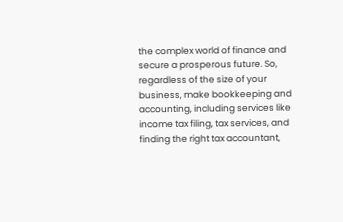the complex world of finance and secure a prosperous future. So, regardless of the size of your business, make bookkeeping and accounting, including services like income tax filing, tax services, and finding the right tax accountant,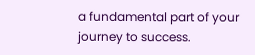a fundamental part of your journey to success.